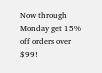Now through Monday get 15% off orders over $99!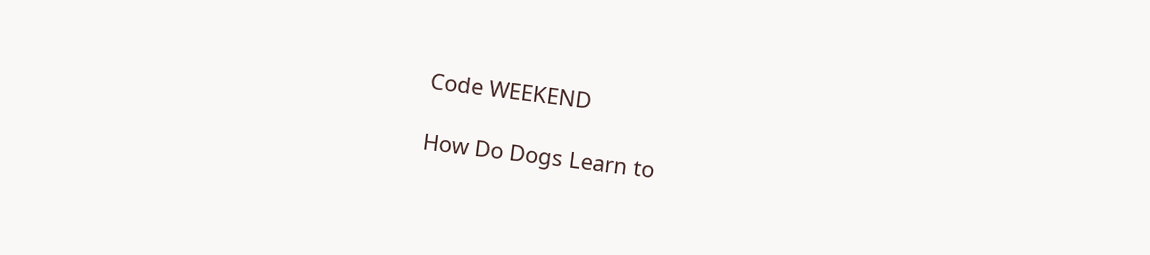Code WEEKEND

How Do Dogs Learn to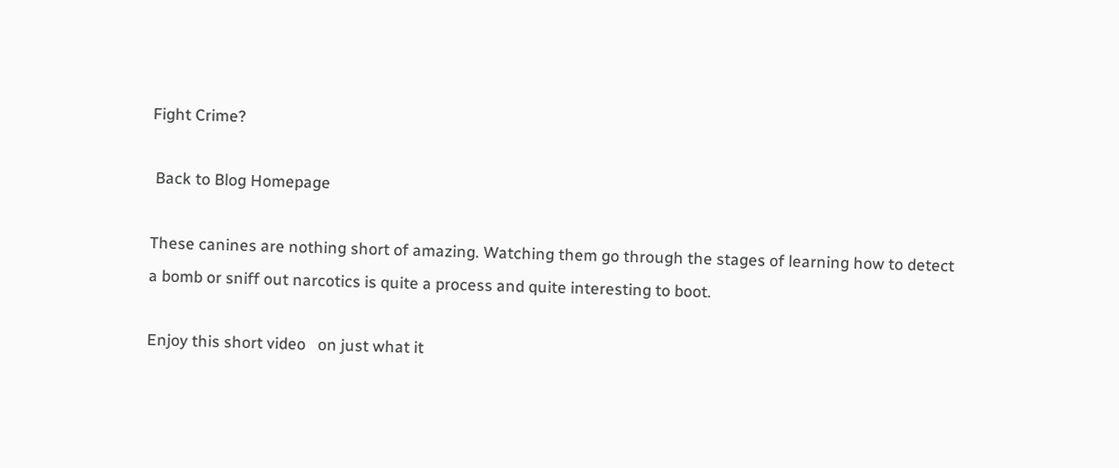Fight Crime?

 Back to Blog Homepage

These canines are nothing short of amazing. Watching them go through the stages of learning how to detect a bomb or sniff out narcotics is quite a process and quite interesting to boot.

Enjoy this short video   on just what it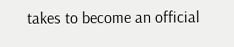takes to become an official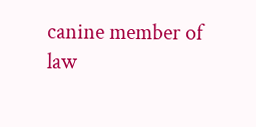canine member of law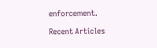enforcement.

Recent Articles